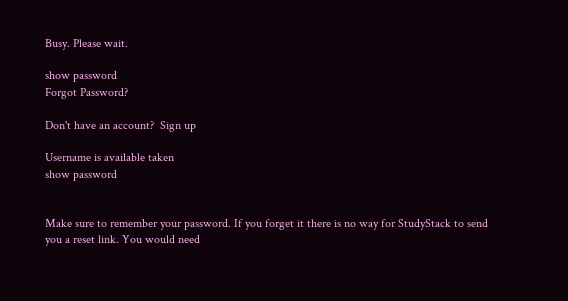Busy. Please wait.

show password
Forgot Password?

Don't have an account?  Sign up

Username is available taken
show password


Make sure to remember your password. If you forget it there is no way for StudyStack to send you a reset link. You would need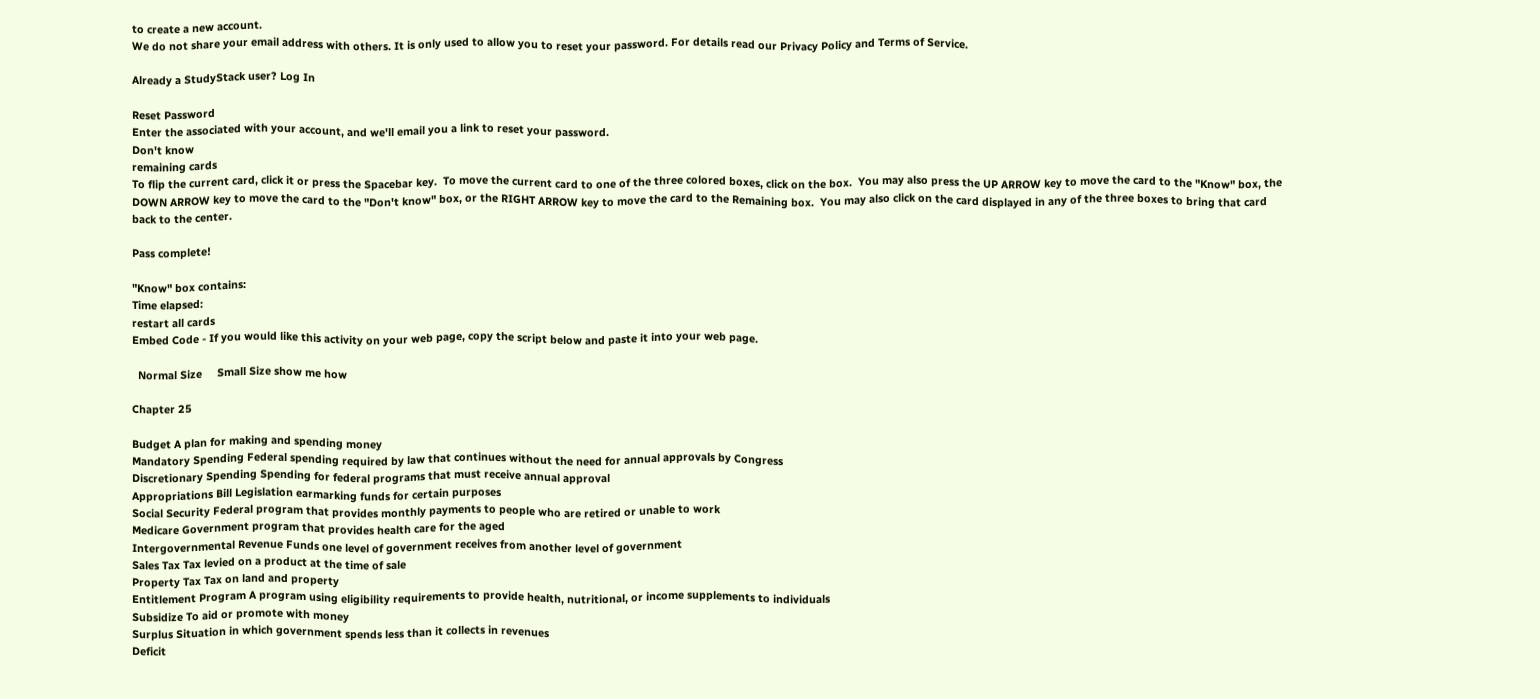to create a new account.
We do not share your email address with others. It is only used to allow you to reset your password. For details read our Privacy Policy and Terms of Service.

Already a StudyStack user? Log In

Reset Password
Enter the associated with your account, and we'll email you a link to reset your password.
Don't know
remaining cards
To flip the current card, click it or press the Spacebar key.  To move the current card to one of the three colored boxes, click on the box.  You may also press the UP ARROW key to move the card to the "Know" box, the DOWN ARROW key to move the card to the "Don't know" box, or the RIGHT ARROW key to move the card to the Remaining box.  You may also click on the card displayed in any of the three boxes to bring that card back to the center.

Pass complete!

"Know" box contains:
Time elapsed:
restart all cards
Embed Code - If you would like this activity on your web page, copy the script below and paste it into your web page.

  Normal Size     Small Size show me how

Chapter 25

Budget A plan for making and spending money
Mandatory Spending Federal spending required by law that continues without the need for annual approvals by Congress
Discretionary Spending Spending for federal programs that must receive annual approval
Appropriations Bill Legislation earmarking funds for certain purposes
Social Security Federal program that provides monthly payments to people who are retired or unable to work
Medicare Government program that provides health care for the aged
Intergovernmental Revenue Funds one level of government receives from another level of government
Sales Tax Tax levied on a product at the time of sale
Property Tax Tax on land and property
Entitlement Program A program using eligibility requirements to provide health, nutritional, or income supplements to individuals
Subsidize To aid or promote with money
Surplus Situation in which government spends less than it collects in revenues
Deficit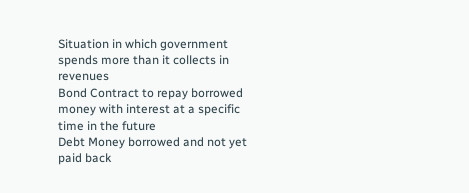Situation in which government spends more than it collects in revenues
Bond Contract to repay borrowed money with interest at a specific time in the future
Debt Money borrowed and not yet paid back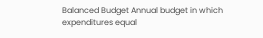Balanced Budget Annual budget in which expenditures equal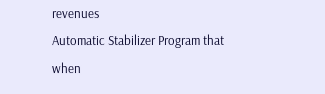revenues
Automatic Stabilizer Program that when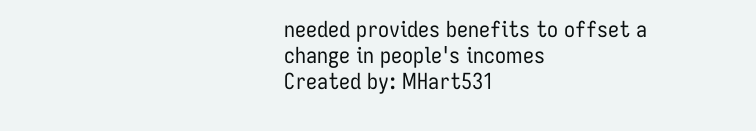needed provides benefits to offset a change in people's incomes
Created by: MHart531